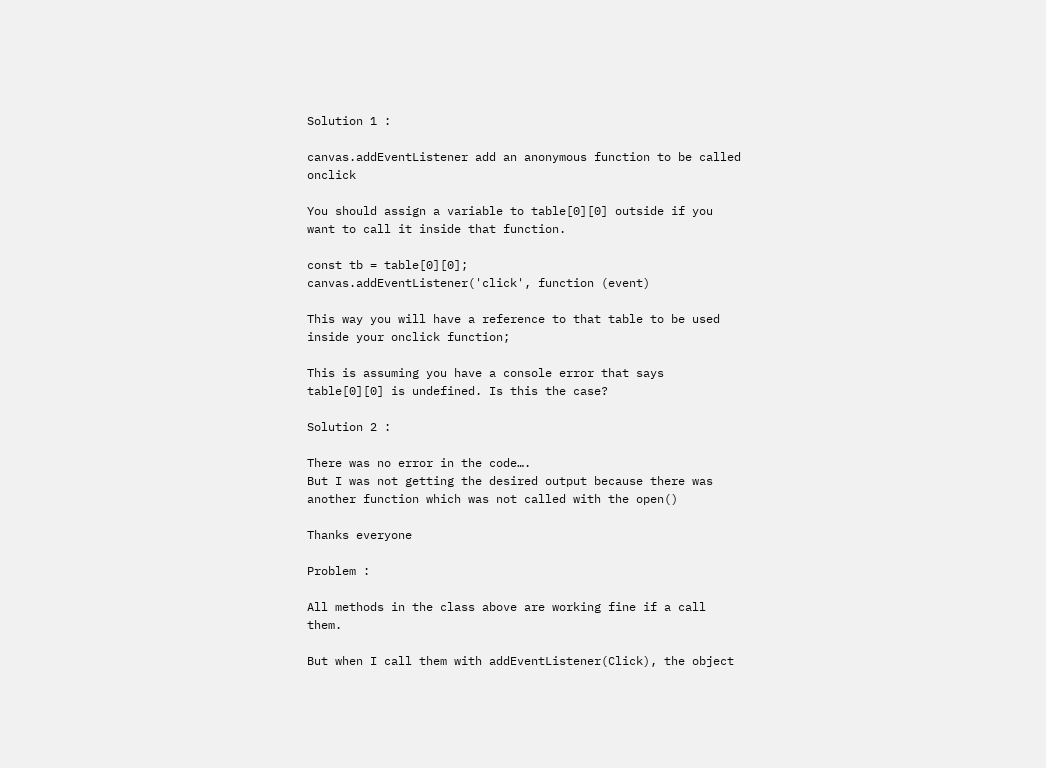Solution 1 :

canvas.addEventListener add an anonymous function to be called onclick

You should assign a variable to table[0][0] outside if you want to call it inside that function.

const tb = table[0][0];
canvas.addEventListener('click', function (event)

This way you will have a reference to that table to be used inside your onclick function;

This is assuming you have a console error that says table[0][0] is undefined. Is this the case?

Solution 2 :

There was no error in the code….
But I was not getting the desired output because there was another function which was not called with the open()

Thanks everyone

Problem :

All methods in the class above are working fine if a call them.

But when I call them with addEventListener(Click), the object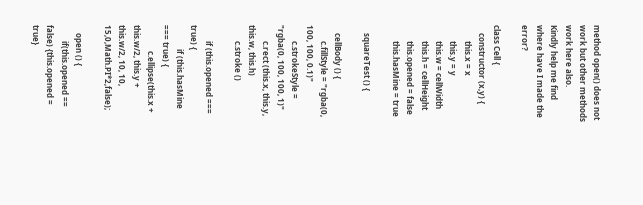method open() does not work but other methods work here also.
Kindly help me find where have I made the error?

class Cell {
    constructor (x,y) {
        this.x = x
        this.y = y
        this.w = cellWidth
        this.h = cellHeight
        this.opened = false
        this.hasMine = true

    squareTest () {

    cellBody () {
        c.fillStyle = "rgba(0, 100, 100, 0.1)"
        c.strokeStyle = "rgba(0, 100, 100, 1)"
        c.rect (this.x, this.y, this.w, this.h)
        c.stroke ()

        if (this.opened === true) {
            if (this.hasMine === true) {
             c.ellipse(this.x + this.w/2, this.y + this.w/2, 10, 10, 15,0,Math.PI*2,false);

    open () {
        if(this.opened == false) {this.opened = true}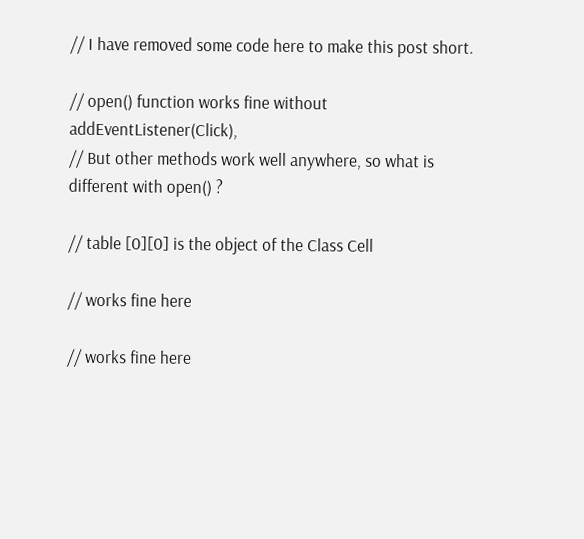// I have removed some code here to make this post short.

// open() function works fine without addEventListener(Click),
// But other methods work well anywhere, so what is different with open() ?

// table [0][0] is the object of the Class Cell

// works fine here

// works fine here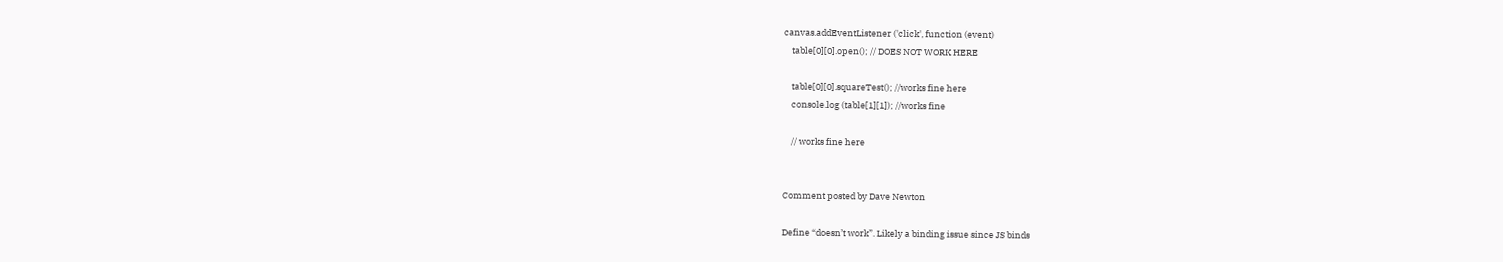canvas.addEventListener ('click', function (event)
    table[0][0].open(); // DOES NOT WORK HERE

    table[0][0].squareTest(); //works fine here
    console.log (table[1][1]); //works fine

    // works fine here


Comment posted by Dave Newton

Define “doesn’t work”. Likely a binding issue since JS binds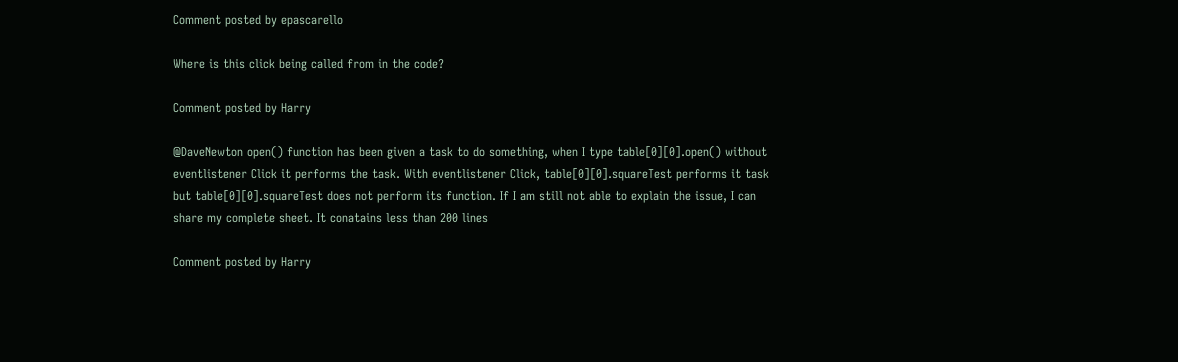Comment posted by epascarello

Where is this click being called from in the code?

Comment posted by Harry

@DaveNewton open() function has been given a task to do something, when I type table[0][0].open() without eventlistener Click it performs the task. With eventlistener Click, table[0][0].squareTest performs it task but table[0][0].squareTest does not perform its function. If I am still not able to explain the issue, I can share my complete sheet. It conatains less than 200 lines

Comment posted by Harry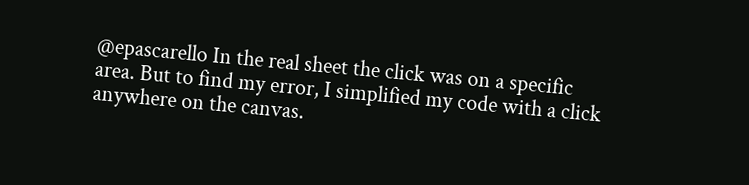@epascarello In the real sheet the click was on a specific area. But to find my error, I simplified my code with a click anywhere on the canvas.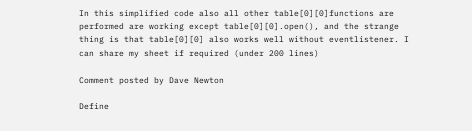In this simplified code also all other table[0][0]functions are performed are working except table[0][0].open(), and the strange thing is that table[0][0] also works well without eventlistener. I can share my sheet if required (under 200 lines)

Comment posted by Dave Newton

Define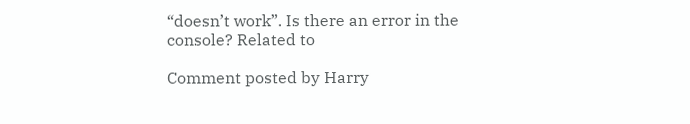“doesn’t work”. Is there an error in the console? Related to

Comment posted by Harry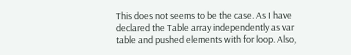This does not seems to be the case. As I have declared the Table array independently as var table and pushed elements with for loop. Also,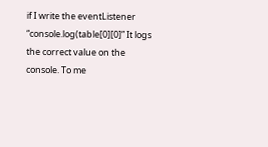if I write the eventListener “console.log(table[0][0]” It logs the correct value on the console. To me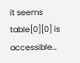it seems table[0][0] is accessible…